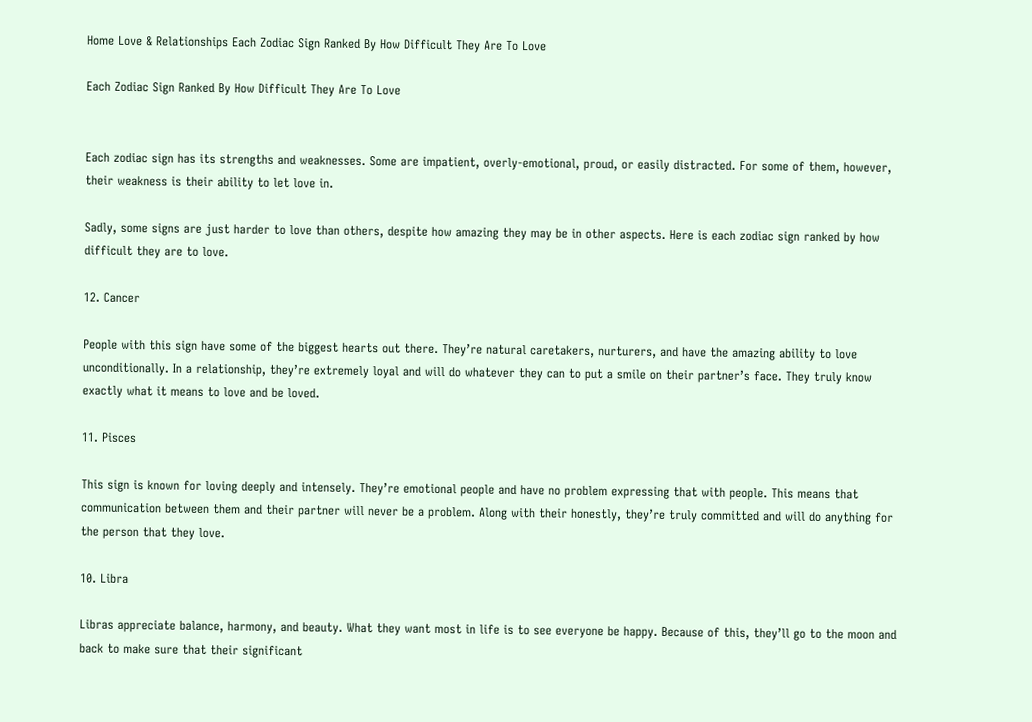Home Love & Relationships Each Zodiac Sign Ranked By How Difficult They Are To Love

Each Zodiac Sign Ranked By How Difficult They Are To Love


Each zodiac sign has its strengths and weaknesses. Some are impatient, overly-emotional, proud, or easily distracted. For some of them, however, their weakness is their ability to let love in.

Sadly, some signs are just harder to love than others, despite how amazing they may be in other aspects. Here is each zodiac sign ranked by how difficult they are to love.

12. Cancer

People with this sign have some of the biggest hearts out there. They’re natural caretakers, nurturers, and have the amazing ability to love unconditionally. In a relationship, they’re extremely loyal and will do whatever they can to put a smile on their partner’s face. They truly know exactly what it means to love and be loved.

11. Pisces

This sign is known for loving deeply and intensely. They’re emotional people and have no problem expressing that with people. This means that communication between them and their partner will never be a problem. Along with their honestly, they’re truly committed and will do anything for the person that they love.

10. Libra

Libras appreciate balance, harmony, and beauty. What they want most in life is to see everyone be happy. Because of this, they’ll go to the moon and back to make sure that their significant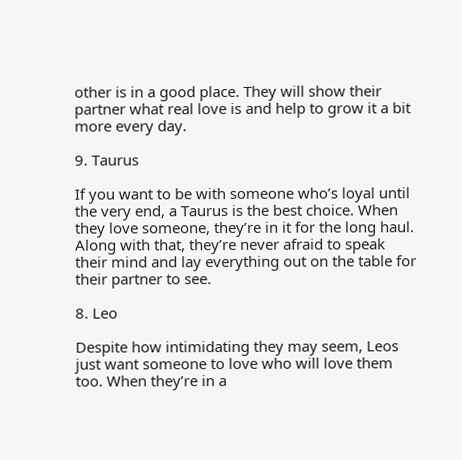other is in a good place. They will show their partner what real love is and help to grow it a bit more every day.

9. Taurus

If you want to be with someone who’s loyal until the very end, a Taurus is the best choice. When they love someone, they’re in it for the long haul. Along with that, they’re never afraid to speak their mind and lay everything out on the table for their partner to see.

8. Leo

Despite how intimidating they may seem, Leos just want someone to love who will love them too. When they’re in a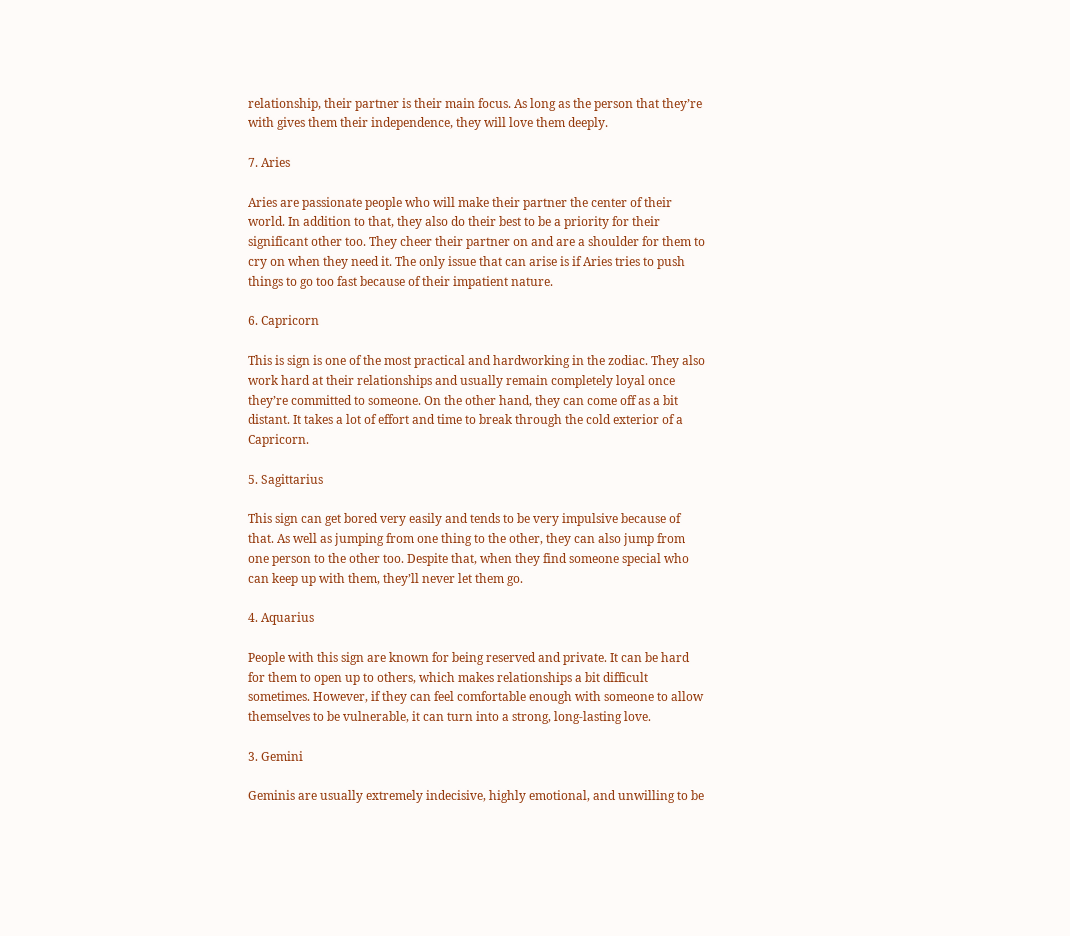relationship, their partner is their main focus. As long as the person that they’re with gives them their independence, they will love them deeply.

7. Aries

Aries are passionate people who will make their partner the center of their world. In addition to that, they also do their best to be a priority for their significant other too. They cheer their partner on and are a shoulder for them to cry on when they need it. The only issue that can arise is if Aries tries to push things to go too fast because of their impatient nature.

6. Capricorn

This is sign is one of the most practical and hardworking in the zodiac. They also work hard at their relationships and usually remain completely loyal once they’re committed to someone. On the other hand, they can come off as a bit distant. It takes a lot of effort and time to break through the cold exterior of a Capricorn.

5. Sagittarius

This sign can get bored very easily and tends to be very impulsive because of that. As well as jumping from one thing to the other, they can also jump from one person to the other too. Despite that, when they find someone special who can keep up with them, they’ll never let them go.

4. Aquarius

People with this sign are known for being reserved and private. It can be hard for them to open up to others, which makes relationships a bit difficult sometimes. However, if they can feel comfortable enough with someone to allow themselves to be vulnerable, it can turn into a strong, long-lasting love.

3. Gemini

Geminis are usually extremely indecisive, highly emotional, and unwilling to be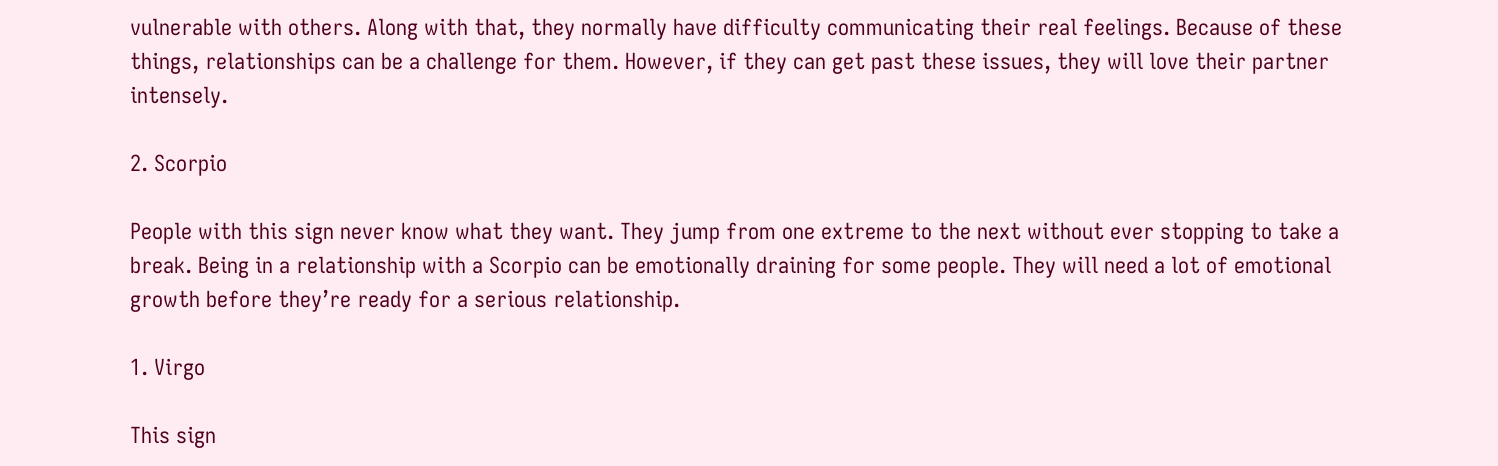vulnerable with others. Along with that, they normally have difficulty communicating their real feelings. Because of these things, relationships can be a challenge for them. However, if they can get past these issues, they will love their partner intensely.

2. Scorpio

People with this sign never know what they want. They jump from one extreme to the next without ever stopping to take a break. Being in a relationship with a Scorpio can be emotionally draining for some people. They will need a lot of emotional growth before they’re ready for a serious relationship.

1. Virgo

This sign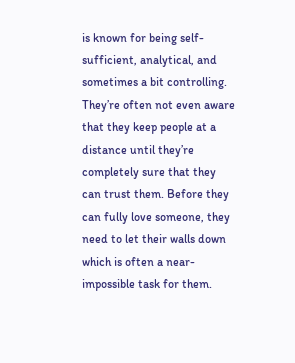is known for being self-sufficient, analytical, and sometimes a bit controlling. They’re often not even aware that they keep people at a distance until they’re completely sure that they can trust them. Before they can fully love someone, they need to let their walls down which is often a near-impossible task for them.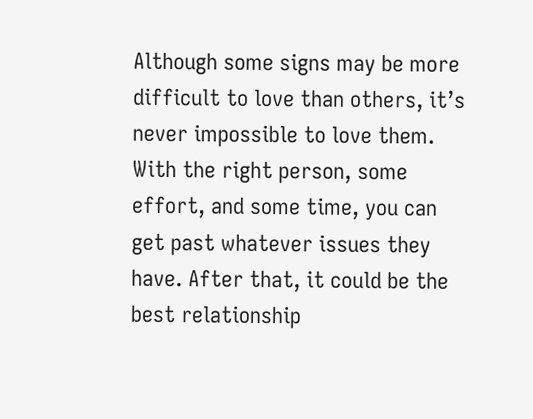Although some signs may be more difficult to love than others, it’s never impossible to love them. With the right person, some effort, and some time, you can get past whatever issues they have. After that, it could be the best relationship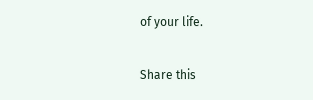of your life.

Share this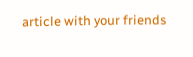article with your friends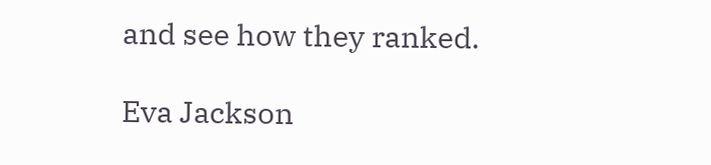and see how they ranked.

Eva Jackson